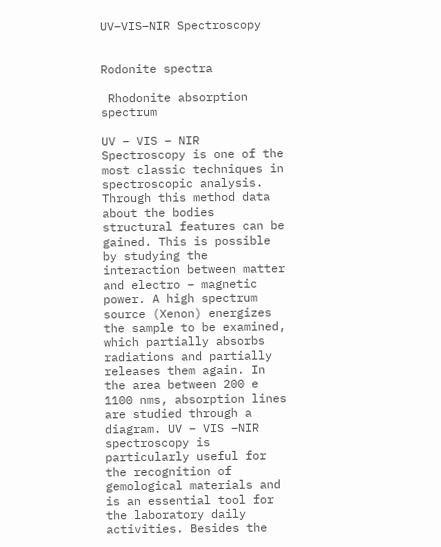UV–VIS–NIR Spectroscopy


Rodonite spectra

 Rhodonite absorption spectrum

UV – VIS – NIR Spectroscopy is one of the most classic techniques in spectroscopic analysis. Through this method data about the bodies structural features can be gained. This is possible by studying the interaction between matter and electro – magnetic power. A high spectrum source (Xenon) energizes the sample to be examined, which partially absorbs radiations and partially releases them again. In the area between 200 e 1100 nms, absorption lines are studied through a diagram. UV – VIS –NIR spectroscopy is particularly useful for the recognition of gemological materials and is an essential tool for the laboratory daily activities. Besides the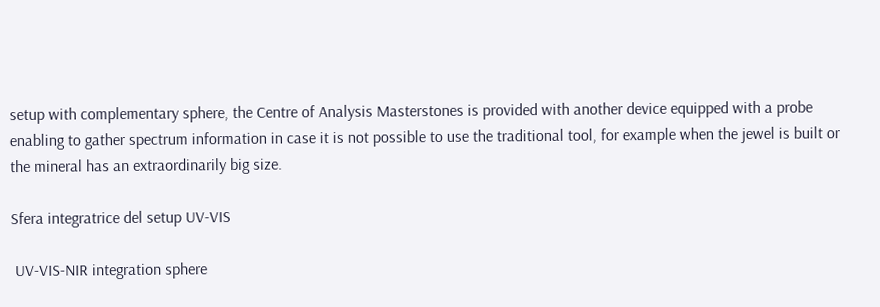setup with complementary sphere, the Centre of Analysis Masterstones is provided with another device equipped with a probe enabling to gather spectrum information in case it is not possible to use the traditional tool, for example when the jewel is built or the mineral has an extraordinarily big size.

Sfera integratrice del setup UV-VIS

 UV-VIS-NIR integration sphere